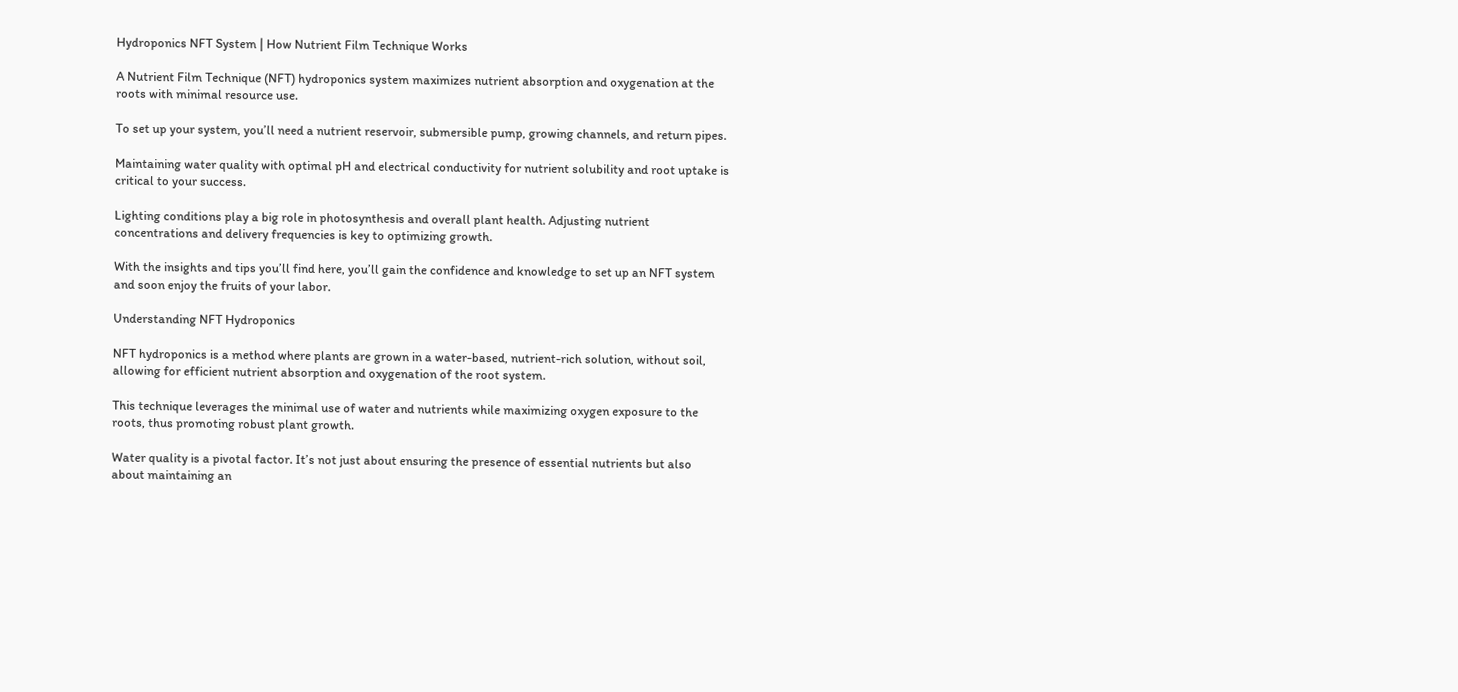Hydroponics NFT System | How Nutrient Film Technique Works

A Nutrient Film Technique (NFT) hydroponics system maximizes nutrient absorption and oxygenation at the roots with minimal resource use.

To set up your system, you’ll need a nutrient reservoir, submersible pump, growing channels, and return pipes.

Maintaining water quality with optimal pH and electrical conductivity for nutrient solubility and root uptake is critical to your success.

Lighting conditions play a big role in photosynthesis and overall plant health. Adjusting nutrient concentrations and delivery frequencies is key to optimizing growth.

With the insights and tips you’ll find here, you’ll gain the confidence and knowledge to set up an NFT system and soon enjoy the fruits of your labor.

Understanding NFT Hydroponics

NFT hydroponics is a method where plants are grown in a water-based, nutrient-rich solution, without soil, allowing for efficient nutrient absorption and oxygenation of the root system.

This technique leverages the minimal use of water and nutrients while maximizing oxygen exposure to the roots, thus promoting robust plant growth.

Water quality is a pivotal factor. It’s not just about ensuring the presence of essential nutrients but also about maintaining an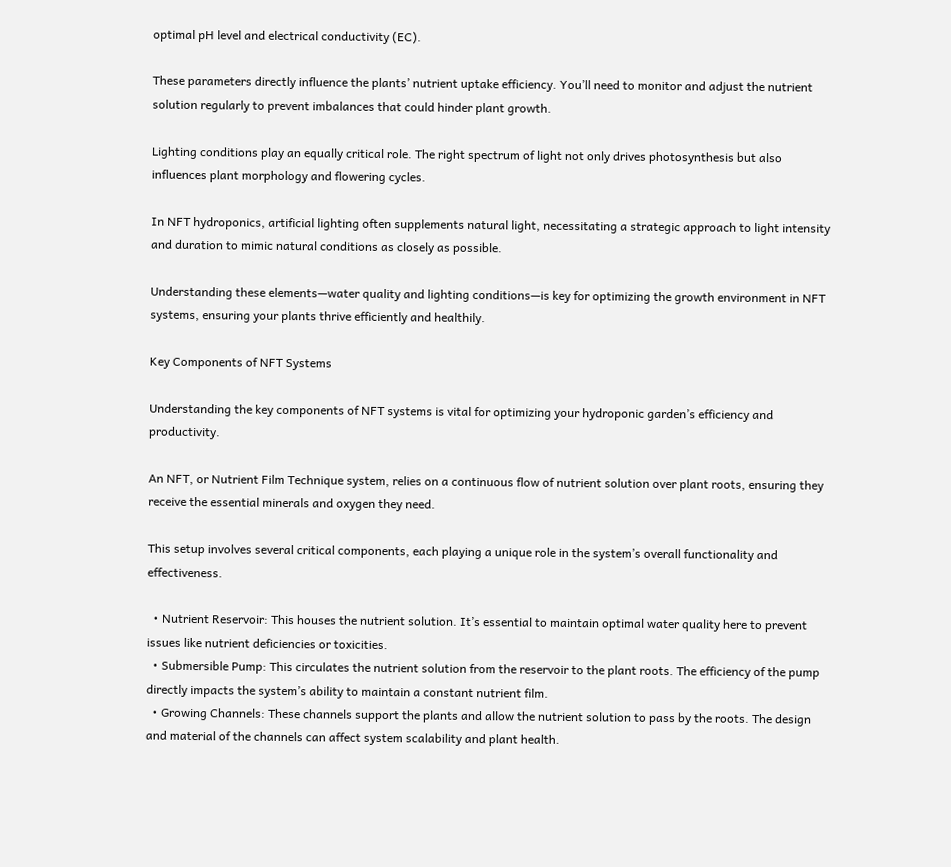optimal pH level and electrical conductivity (EC).

These parameters directly influence the plants’ nutrient uptake efficiency. You’ll need to monitor and adjust the nutrient solution regularly to prevent imbalances that could hinder plant growth.

Lighting conditions play an equally critical role. The right spectrum of light not only drives photosynthesis but also influences plant morphology and flowering cycles.

In NFT hydroponics, artificial lighting often supplements natural light, necessitating a strategic approach to light intensity and duration to mimic natural conditions as closely as possible.

Understanding these elements—water quality and lighting conditions—is key for optimizing the growth environment in NFT systems, ensuring your plants thrive efficiently and healthily.

Key Components of NFT Systems

Understanding the key components of NFT systems is vital for optimizing your hydroponic garden’s efficiency and productivity.

An NFT, or Nutrient Film Technique system, relies on a continuous flow of nutrient solution over plant roots, ensuring they receive the essential minerals and oxygen they need.

This setup involves several critical components, each playing a unique role in the system’s overall functionality and effectiveness.

  • Nutrient Reservoir: This houses the nutrient solution. It’s essential to maintain optimal water quality here to prevent issues like nutrient deficiencies or toxicities.
  • Submersible Pump: This circulates the nutrient solution from the reservoir to the plant roots. The efficiency of the pump directly impacts the system’s ability to maintain a constant nutrient film.
  • Growing Channels: These channels support the plants and allow the nutrient solution to pass by the roots. The design and material of the channels can affect system scalability and plant health.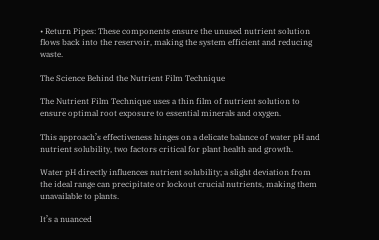• Return Pipes: These components ensure the unused nutrient solution flows back into the reservoir, making the system efficient and reducing waste.

The Science Behind the Nutrient Film Technique

The Nutrient Film Technique uses a thin film of nutrient solution to ensure optimal root exposure to essential minerals and oxygen.

This approach’s effectiveness hinges on a delicate balance of water pH and nutrient solubility, two factors critical for plant health and growth.

Water pH directly influences nutrient solubility; a slight deviation from the ideal range can precipitate or lockout crucial nutrients, making them unavailable to plants.

It’s a nuanced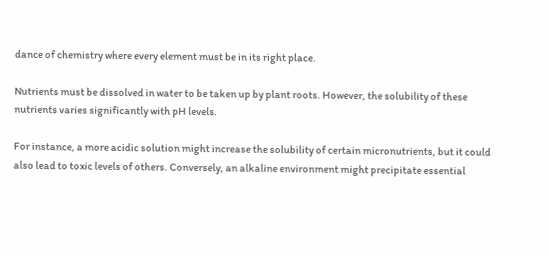dance of chemistry where every element must be in its right place.

Nutrients must be dissolved in water to be taken up by plant roots. However, the solubility of these nutrients varies significantly with pH levels.

For instance, a more acidic solution might increase the solubility of certain micronutrients, but it could also lead to toxic levels of others. Conversely, an alkaline environment might precipitate essential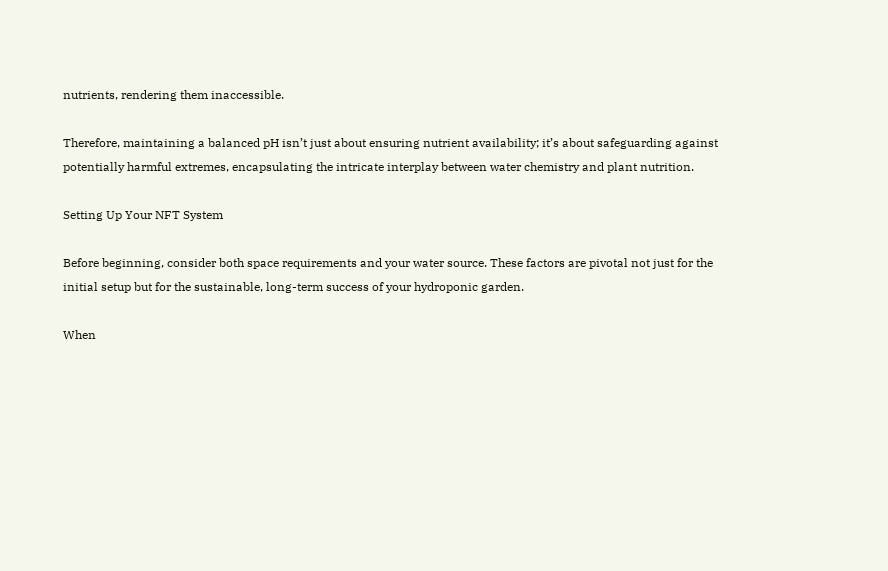nutrients, rendering them inaccessible.

Therefore, maintaining a balanced pH isn’t just about ensuring nutrient availability; it’s about safeguarding against potentially harmful extremes, encapsulating the intricate interplay between water chemistry and plant nutrition.

Setting Up Your NFT System

Before beginning, consider both space requirements and your water source. These factors are pivotal not just for the initial setup but for the sustainable, long-term success of your hydroponic garden.

When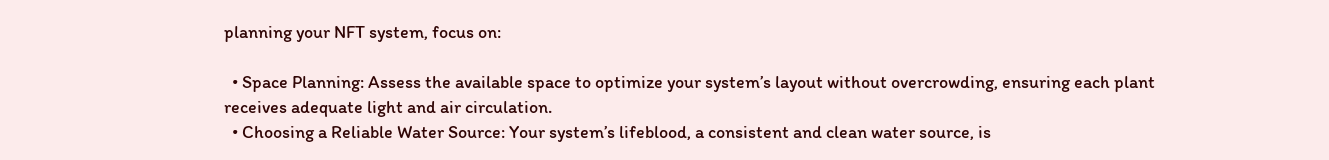planning your NFT system, focus on:

  • Space Planning: Assess the available space to optimize your system’s layout without overcrowding, ensuring each plant receives adequate light and air circulation.
  • Choosing a Reliable Water Source: Your system’s lifeblood, a consistent and clean water source, is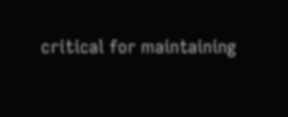critical for maintaining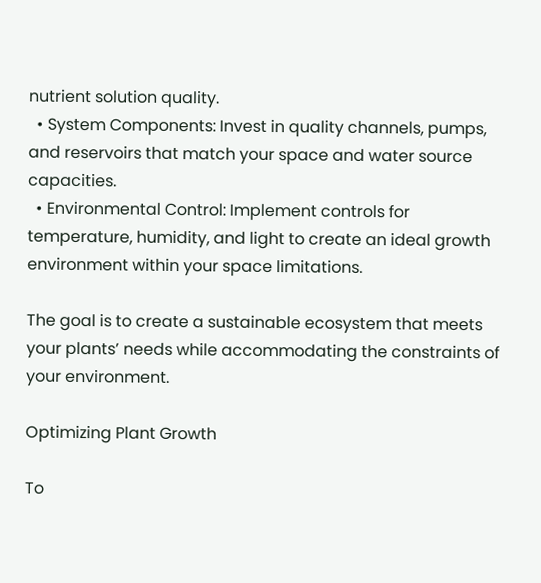nutrient solution quality.
  • System Components: Invest in quality channels, pumps, and reservoirs that match your space and water source capacities.
  • Environmental Control: Implement controls for temperature, humidity, and light to create an ideal growth environment within your space limitations.

The goal is to create a sustainable ecosystem that meets your plants’ needs while accommodating the constraints of your environment.

Optimizing Plant Growth

To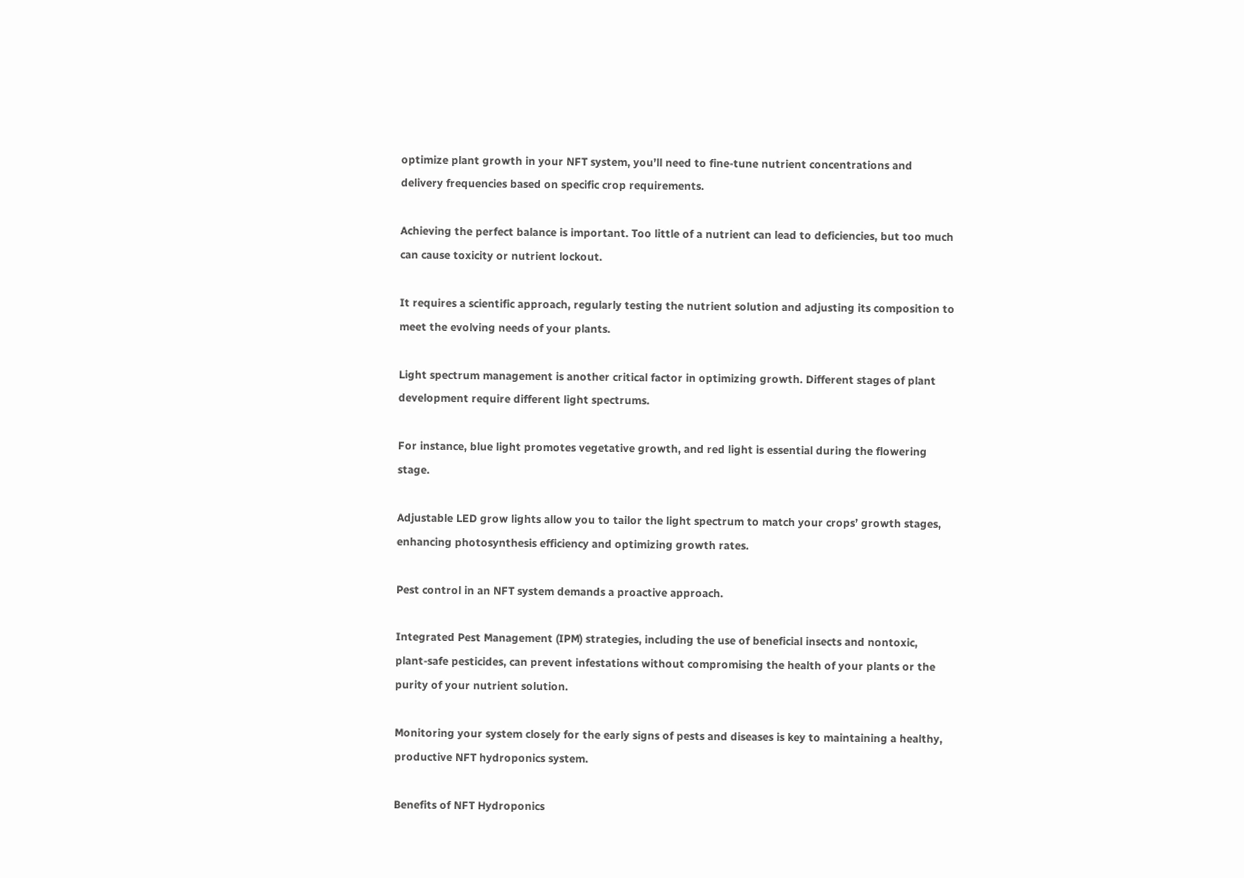optimize plant growth in your NFT system, you’ll need to fine-tune nutrient concentrations and delivery frequencies based on specific crop requirements.

Achieving the perfect balance is important. Too little of a nutrient can lead to deficiencies, but too much can cause toxicity or nutrient lockout.

It requires a scientific approach, regularly testing the nutrient solution and adjusting its composition to meet the evolving needs of your plants.

Light spectrum management is another critical factor in optimizing growth. Different stages of plant development require different light spectrums.

For instance, blue light promotes vegetative growth, and red light is essential during the flowering stage.

Adjustable LED grow lights allow you to tailor the light spectrum to match your crops’ growth stages, enhancing photosynthesis efficiency and optimizing growth rates.

Pest control in an NFT system demands a proactive approach.

Integrated Pest Management (IPM) strategies, including the use of beneficial insects and nontoxic, plant-safe pesticides, can prevent infestations without compromising the health of your plants or the purity of your nutrient solution.

Monitoring your system closely for the early signs of pests and diseases is key to maintaining a healthy, productive NFT hydroponics system.

Benefits of NFT Hydroponics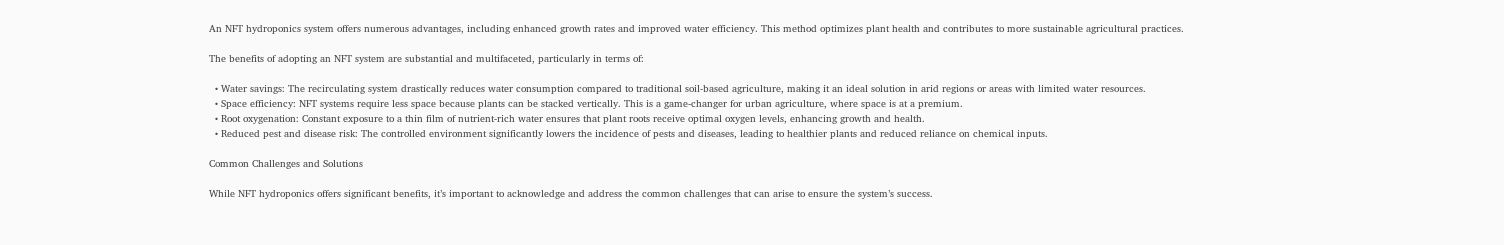An NFT hydroponics system offers numerous advantages, including enhanced growth rates and improved water efficiency. This method optimizes plant health and contributes to more sustainable agricultural practices.

The benefits of adopting an NFT system are substantial and multifaceted, particularly in terms of:

  • Water savings: The recirculating system drastically reduces water consumption compared to traditional soil-based agriculture, making it an ideal solution in arid regions or areas with limited water resources.
  • Space efficiency: NFT systems require less space because plants can be stacked vertically. This is a game-changer for urban agriculture, where space is at a premium.
  • Root oxygenation: Constant exposure to a thin film of nutrient-rich water ensures that plant roots receive optimal oxygen levels, enhancing growth and health.
  • Reduced pest and disease risk: The controlled environment significantly lowers the incidence of pests and diseases, leading to healthier plants and reduced reliance on chemical inputs.

Common Challenges and Solutions

While NFT hydroponics offers significant benefits, it’s important to acknowledge and address the common challenges that can arise to ensure the system’s success.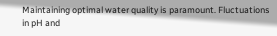Maintaining optimal water quality is paramount. Fluctuations in pH and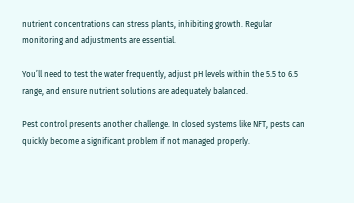nutrient concentrations can stress plants, inhibiting growth. Regular monitoring and adjustments are essential.

You’ll need to test the water frequently, adjust pH levels within the 5.5 to 6.5 range, and ensure nutrient solutions are adequately balanced.

Pest control presents another challenge. In closed systems like NFT, pests can quickly become a significant problem if not managed properly.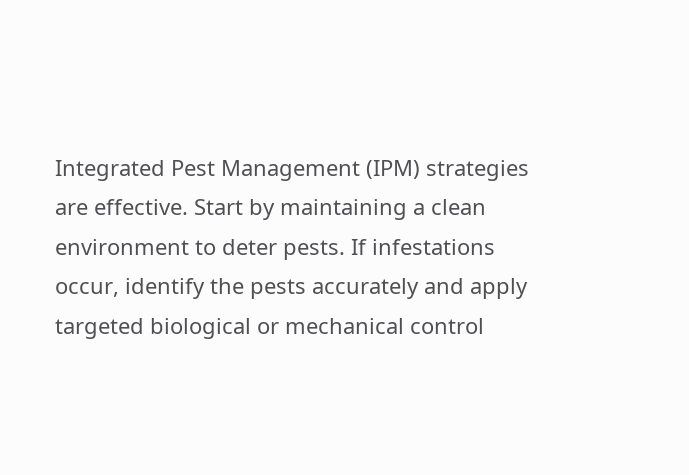Integrated Pest Management (IPM) strategies are effective. Start by maintaining a clean environment to deter pests. If infestations occur, identify the pests accurately and apply targeted biological or mechanical control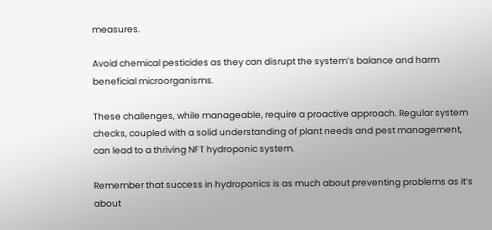measures.

Avoid chemical pesticides as they can disrupt the system’s balance and harm beneficial microorganisms.

These challenges, while manageable, require a proactive approach. Regular system checks, coupled with a solid understanding of plant needs and pest management, can lead to a thriving NFT hydroponic system.

Remember that success in hydroponics is as much about preventing problems as it’s about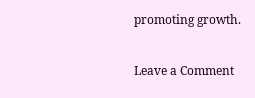promoting growth.

Leave a Comment